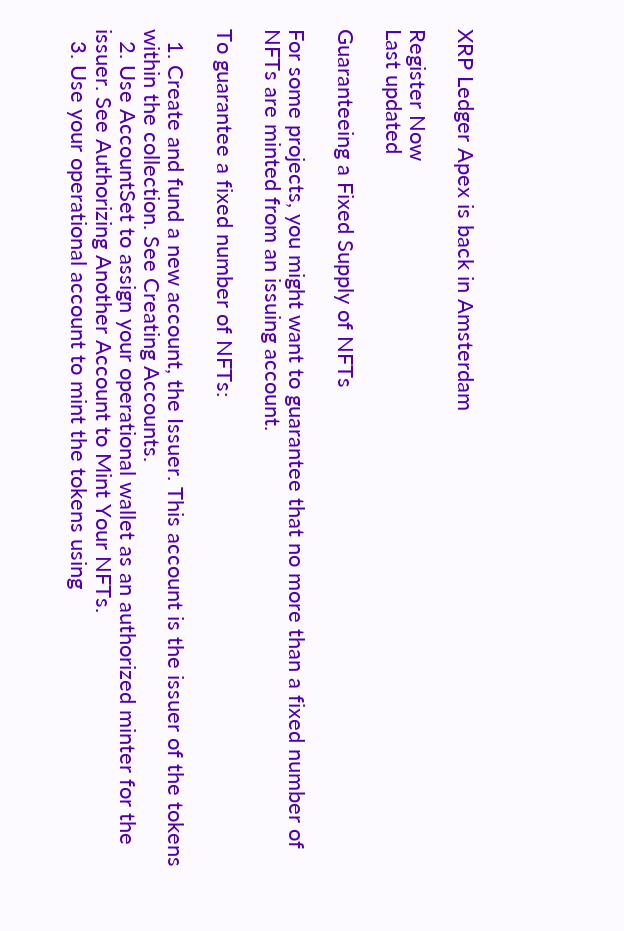XRP Ledger Apex is back in Amsterdam

Register Now
Last updated

Guaranteeing a Fixed Supply of NFTs

For some projects, you might want to guarantee that no more than a fixed number of NFTs are minted from an issuing account.

To guarantee a fixed number of NFTs:

  1. Create and fund a new account, the Issuer. This account is the issuer of the tokens within the collection. See Creating Accounts.
  2. Use AccountSet to assign your operational wallet as an authorized minter for the issuer. See Authorizing Another Account to Mint Your NFTs.
  3. Use your operational account to mint the tokens using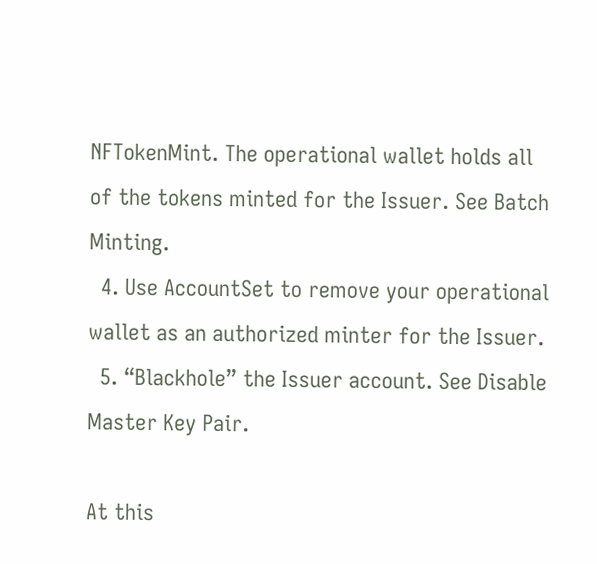NFTokenMint. The operational wallet holds all of the tokens minted for the Issuer. See Batch Minting.
  4. Use AccountSet to remove your operational wallet as an authorized minter for the Issuer.
  5. “Blackhole” the Issuer account. See Disable Master Key Pair.

At this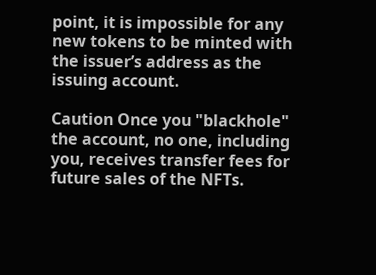point, it is impossible for any new tokens to be minted with the issuer’s address as the issuing account.

Caution Once you "blackhole" the account, no one, including you, receives transfer fees for future sales of the NFTs.